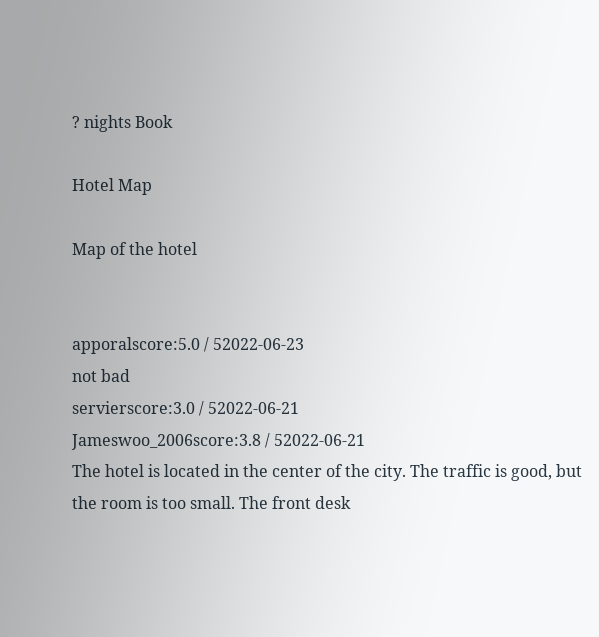? nights Book

Hotel Map

Map of the hotel


apporalscore:5.0 / 52022-06-23
not bad
servierscore:3.0 / 52022-06-21
Jameswoo_2006score:3.8 / 52022-06-21
The hotel is located in the center of the city. The traffic is good, but the room is too small. The front desk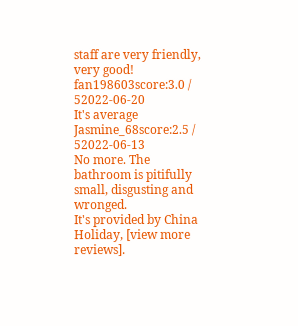staff are very friendly, very good!
fan198603score:3.0 / 52022-06-20
It's average
Jasmine_68score:2.5 / 52022-06-13
No more. The bathroom is pitifully small, disgusting and wronged.
It's provided by China Holiday, [view more reviews].